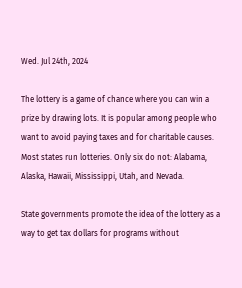Wed. Jul 24th, 2024

The lottery is a game of chance where you can win a prize by drawing lots. It is popular among people who want to avoid paying taxes and for charitable causes. Most states run lotteries. Only six do not: Alabama, Alaska, Hawaii, Mississippi, Utah, and Nevada.

State governments promote the idea of the lottery as a way to get tax dollars for programs without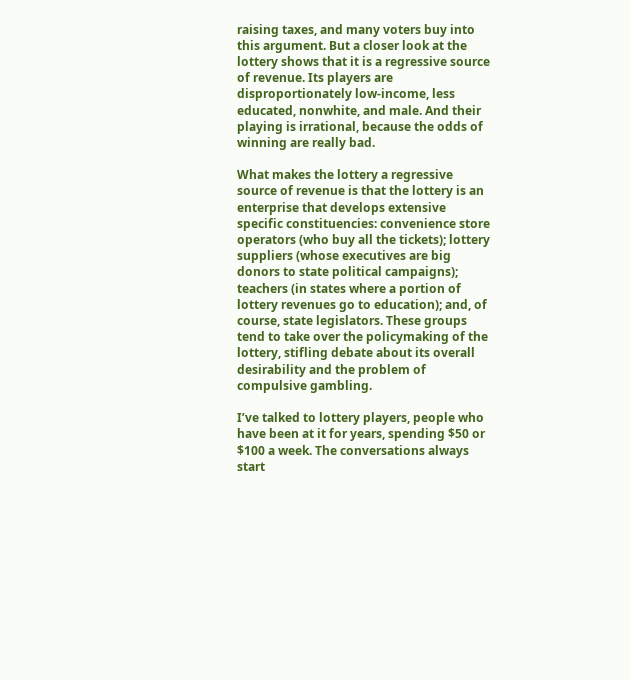raising taxes, and many voters buy into this argument. But a closer look at the lottery shows that it is a regressive source of revenue. Its players are disproportionately low-income, less educated, nonwhite, and male. And their playing is irrational, because the odds of winning are really bad.

What makes the lottery a regressive source of revenue is that the lottery is an enterprise that develops extensive specific constituencies: convenience store operators (who buy all the tickets); lottery suppliers (whose executives are big donors to state political campaigns); teachers (in states where a portion of lottery revenues go to education); and, of course, state legislators. These groups tend to take over the policymaking of the lottery, stifling debate about its overall desirability and the problem of compulsive gambling.

I’ve talked to lottery players, people who have been at it for years, spending $50 or $100 a week. The conversations always start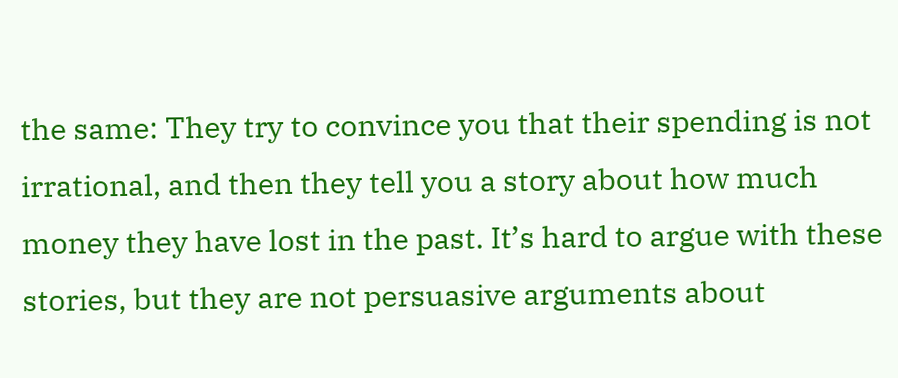the same: They try to convince you that their spending is not irrational, and then they tell you a story about how much money they have lost in the past. It’s hard to argue with these stories, but they are not persuasive arguments about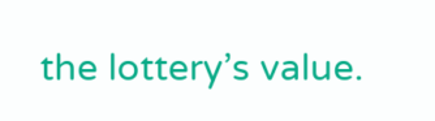the lottery’s value.